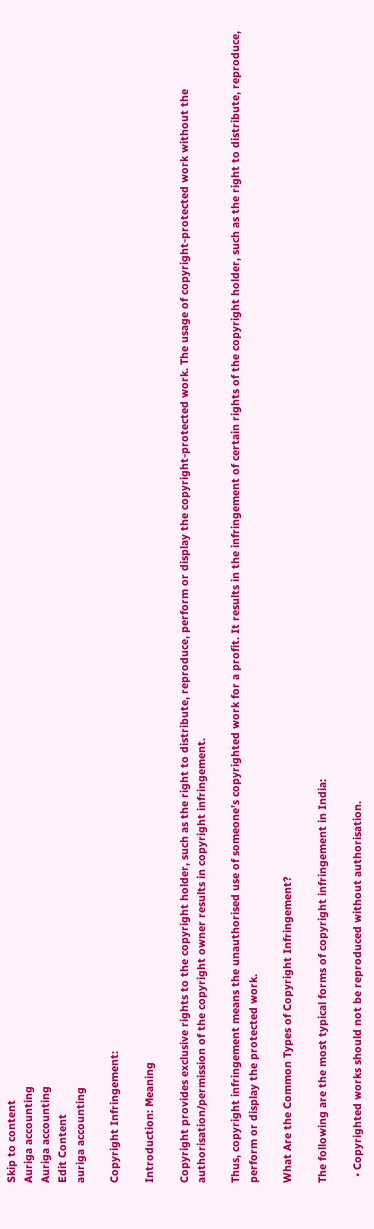Skip to content
Auriga accounting
Auriga accounting
Edit Content
auriga accounting

Copyright Infringement:

Introduction: Meaning

Copyright provides exclusive rights to the copyright holder, such as the right to distribute, reproduce, perform or display the copyright-protected work. The usage of copyright-protected work without the authorisation/permission of the copyright owner results in copyright infringement.

Thus, copyright infringement means the unauthorised use of someone’s copyrighted work for a profit. It results in the infringement of certain rights of the copyright holder, such as the right to distribute, reproduce, perform or display the protected work.

What Are the Common Types of Copyright Infringement?

The following are the most typical forms of copyright infringement in India:

  • Copyrighted works should not be reproduced without authorisation.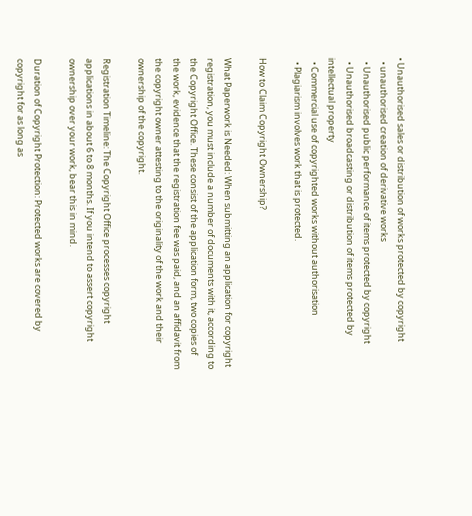• Unauthorised sales or distribution of works protected by copyright
  • unauthorised creation of derivative works
  • Unauthorised public performance of items protected by copyright
  • Unauthorised broadcasting or distribution of items protected by intellectual property
  • Commercial use of copyrighted works without authorisation
  • Plagiarism involves work that is protected.

How to Claim Copyright Ownership?

What Paperwork is Needed: When submitting an application for copyright registration, you must include a number of documents with it, according to the Copyright Office. These consist of the application form, two copies of the work, evidence that the registration fee was paid, and an affidavit from the copyright owner attesting to the originality of the work and their ownership of the copyright.

Registration Timeline: The Copyright Office processes copyright applications in about 6 to 8 months. If you intend to assert copyright ownership over your work, bear this in mind.

Duration of Copyright Protection: Protected works are covered by copyright for as long as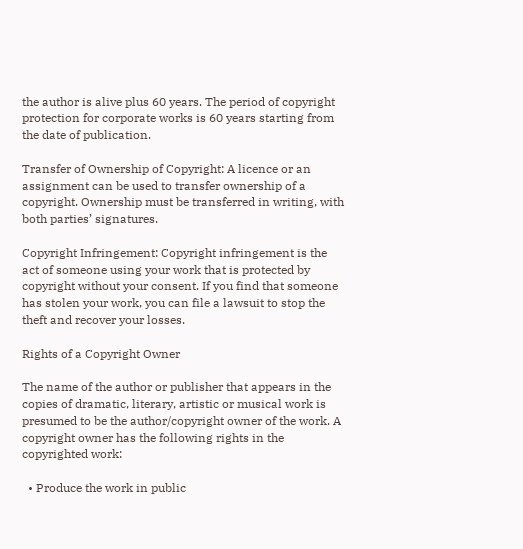the author is alive plus 60 years. The period of copyright protection for corporate works is 60 years starting from the date of publication.

Transfer of Ownership of Copyright: A licence or an assignment can be used to transfer ownership of a copyright. Ownership must be transferred in writing, with both parties’ signatures.

Copyright Infringement: Copyright infringement is the act of someone using your work that is protected by copyright without your consent. If you find that someone has stolen your work, you can file a lawsuit to stop the theft and recover your losses.

Rights of a Copyright Owner

The name of the author or publisher that appears in the copies of dramatic, literary, artistic or musical work is presumed to be the author/copyright owner of the work. A copyright owner has the following rights in the copyrighted work:

  • Produce the work in public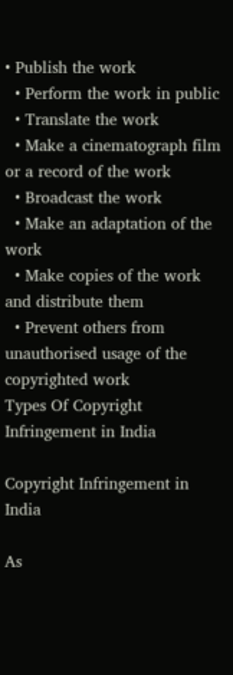• Publish the work
  • Perform the work in public
  • Translate the work
  • Make a cinematograph film or a record of the work
  • Broadcast the work
  • Make an adaptation of the work
  • Make copies of the work and distribute them
  • Prevent others from unauthorised usage of the copyrighted work
Types Of Copyright Infringement in India

Copyright Infringement in India

As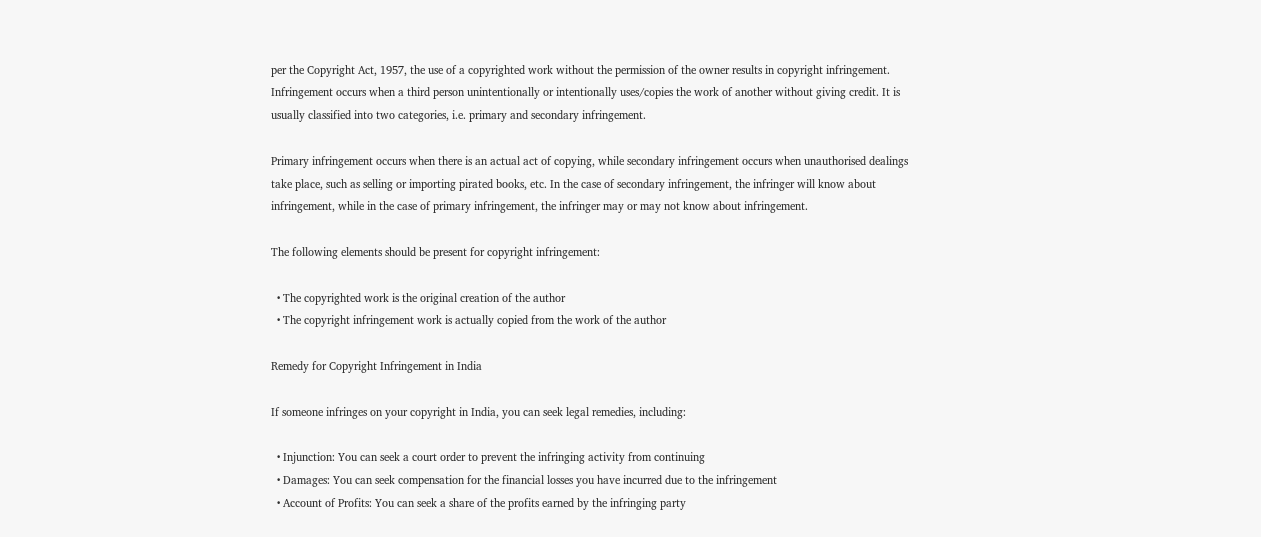per the Copyright Act, 1957, the use of a copyrighted work without the permission of the owner results in copyright infringement. Infringement occurs when a third person unintentionally or intentionally uses/copies the work of another without giving credit. It is usually classified into two categories, i.e. primary and secondary infringement.

Primary infringement occurs when there is an actual act of copying, while secondary infringement occurs when unauthorised dealings take place, such as selling or importing pirated books, etc. In the case of secondary infringement, the infringer will know about infringement, while in the case of primary infringement, the infringer may or may not know about infringement.

The following elements should be present for copyright infringement:

  • The copyrighted work is the original creation of the author
  • The copyright infringement work is actually copied from the work of the author

Remedy for Copyright Infringement in India

If someone infringes on your copyright in India, you can seek legal remedies, including:

  • Injunction: You can seek a court order to prevent the infringing activity from continuing
  • Damages: You can seek compensation for the financial losses you have incurred due to the infringement
  • Account of Profits: You can seek a share of the profits earned by the infringing party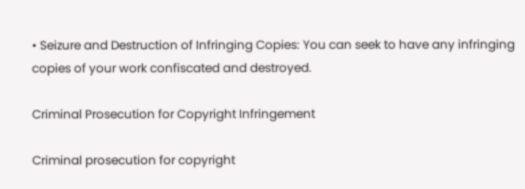• Seizure and Destruction of Infringing Copies: You can seek to have any infringing copies of your work confiscated and destroyed.

Criminal Prosecution for Copyright Infringement

Criminal prosecution for copyright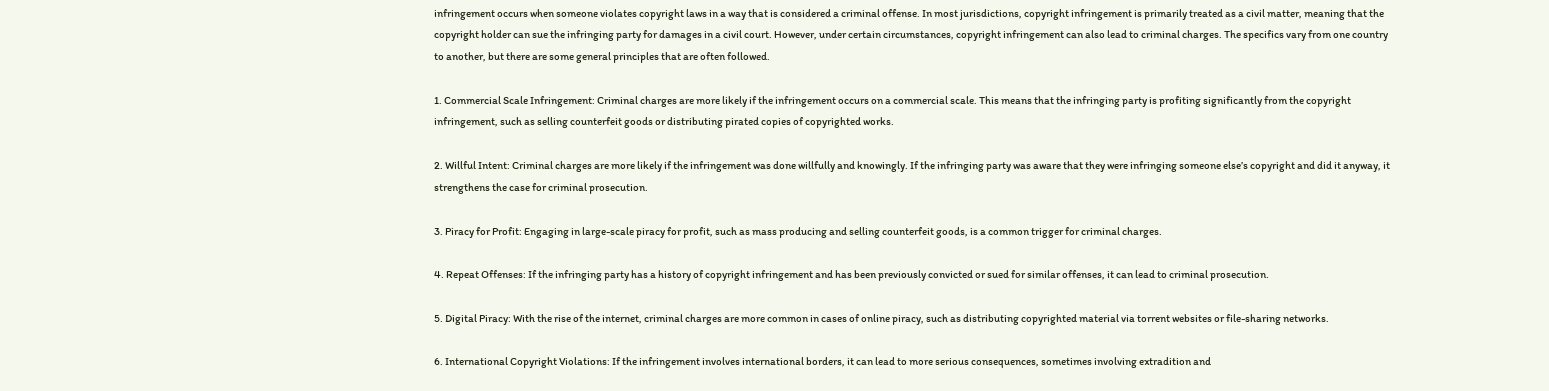infringement occurs when someone violates copyright laws in a way that is considered a criminal offense. In most jurisdictions, copyright infringement is primarily treated as a civil matter, meaning that the copyright holder can sue the infringing party for damages in a civil court. However, under certain circumstances, copyright infringement can also lead to criminal charges. The specifics vary from one country to another, but there are some general principles that are often followed.

1. Commercial Scale Infringement: Criminal charges are more likely if the infringement occurs on a commercial scale. This means that the infringing party is profiting significantly from the copyright infringement, such as selling counterfeit goods or distributing pirated copies of copyrighted works.

2. Willful Intent: Criminal charges are more likely if the infringement was done willfully and knowingly. If the infringing party was aware that they were infringing someone else’s copyright and did it anyway, it strengthens the case for criminal prosecution.

3. Piracy for Profit: Engaging in large-scale piracy for profit, such as mass producing and selling counterfeit goods, is a common trigger for criminal charges.

4. Repeat Offenses: If the infringing party has a history of copyright infringement and has been previously convicted or sued for similar offenses, it can lead to criminal prosecution.

5. Digital Piracy: With the rise of the internet, criminal charges are more common in cases of online piracy, such as distributing copyrighted material via torrent websites or file-sharing networks.

6. International Copyright Violations: If the infringement involves international borders, it can lead to more serious consequences, sometimes involving extradition and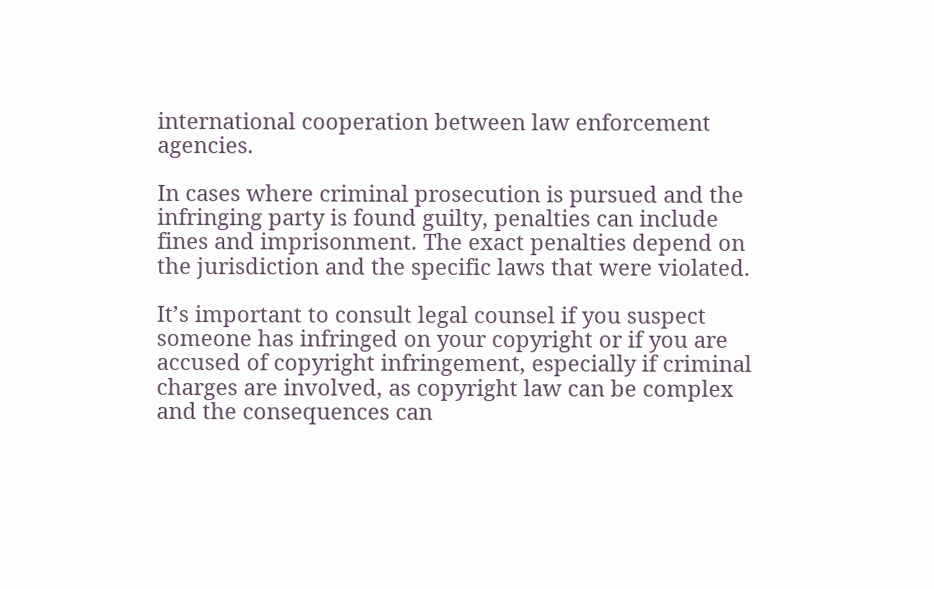international cooperation between law enforcement agencies.

In cases where criminal prosecution is pursued and the infringing party is found guilty, penalties can include fines and imprisonment. The exact penalties depend on the jurisdiction and the specific laws that were violated.

It’s important to consult legal counsel if you suspect someone has infringed on your copyright or if you are accused of copyright infringement, especially if criminal charges are involved, as copyright law can be complex and the consequences can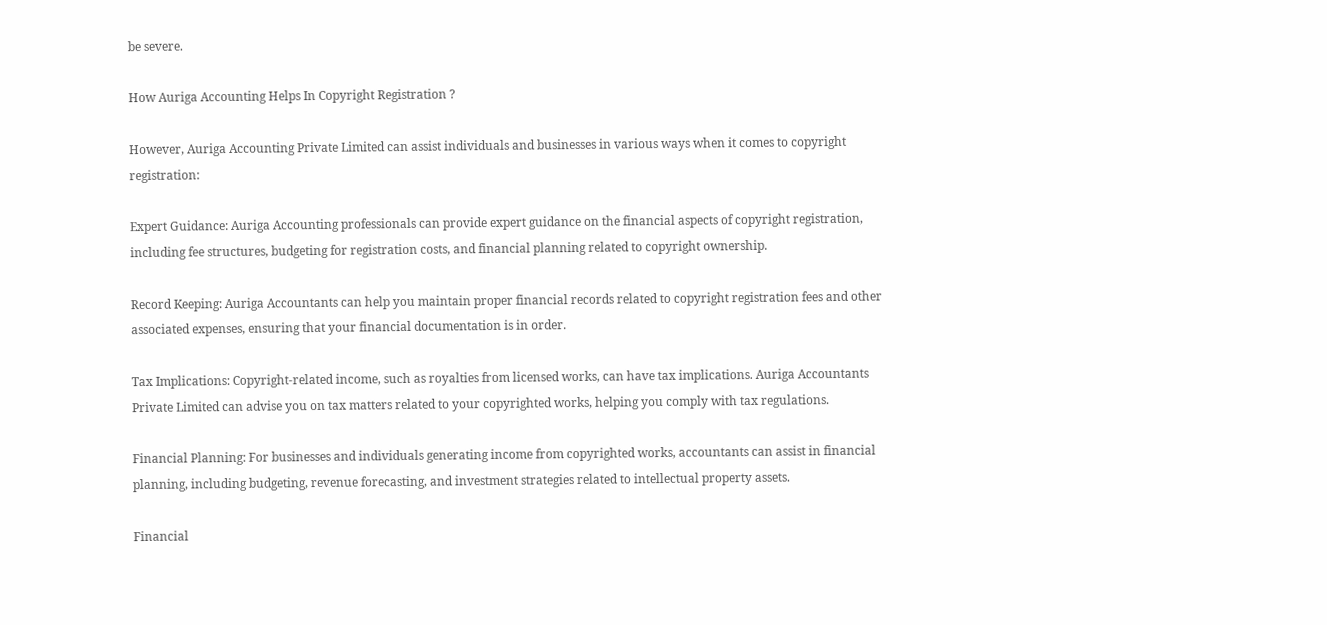be severe.

How Auriga Accounting Helps In Copyright Registration ?

However, Auriga Accounting Private Limited can assist individuals and businesses in various ways when it comes to copyright registration:

Expert Guidance: Auriga Accounting professionals can provide expert guidance on the financial aspects of copyright registration, including fee structures, budgeting for registration costs, and financial planning related to copyright ownership.

Record Keeping: Auriga Accountants can help you maintain proper financial records related to copyright registration fees and other associated expenses, ensuring that your financial documentation is in order.

Tax Implications: Copyright-related income, such as royalties from licensed works, can have tax implications. Auriga Accountants Private Limited can advise you on tax matters related to your copyrighted works, helping you comply with tax regulations.

Financial Planning: For businesses and individuals generating income from copyrighted works, accountants can assist in financial planning, including budgeting, revenue forecasting, and investment strategies related to intellectual property assets.

Financial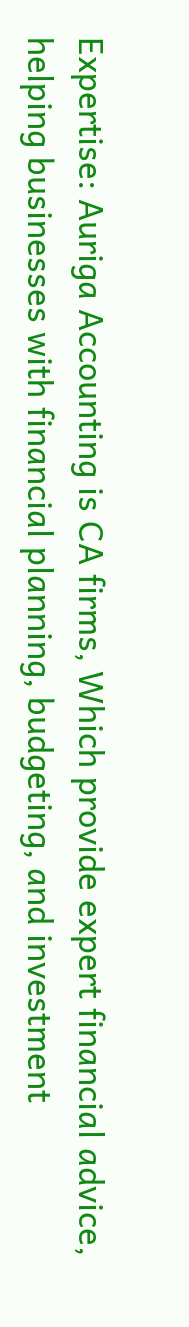Expertise: Auriga Accounting is CA firms, Which provide expert financial advice, helping businesses with financial planning, budgeting, and investment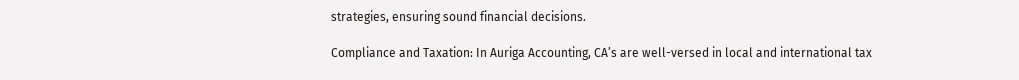strategies, ensuring sound financial decisions.

Compliance and Taxation: In Auriga Accounting, CA’s are well-versed in local and international tax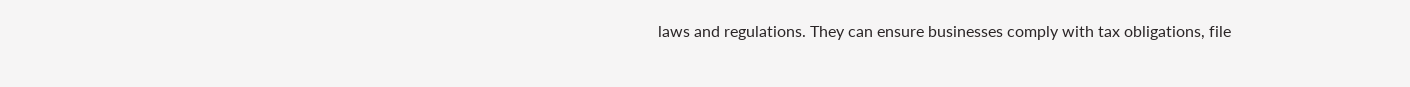laws and regulations. They can ensure businesses comply with tax obligations, file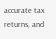accurate tax returns, and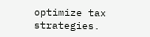optimize tax strategies.